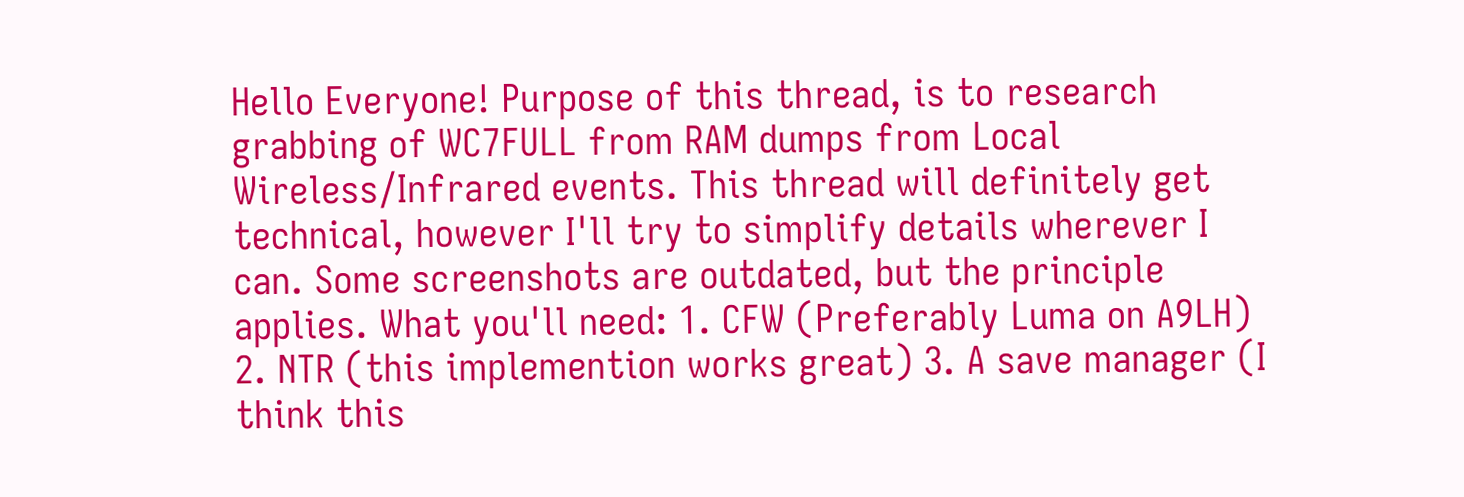Hello Everyone! Purpose of this thread, is to research grabbing of WC7FULL from RAM dumps from Local Wireless/Infrared events. This thread will definitely get technical, however I'll try to simplify details wherever I can. Some screenshots are outdated, but the principle applies. What you'll need: 1. CFW (Preferably Luma on A9LH) 2. NTR (this implemention works great) 3. A save manager (I think this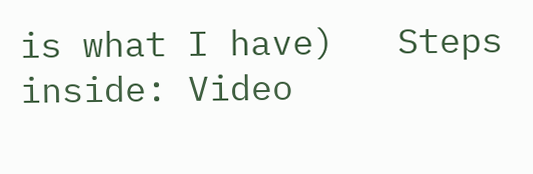is what I have)   Steps inside: Video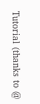Tutorial (thanks to @